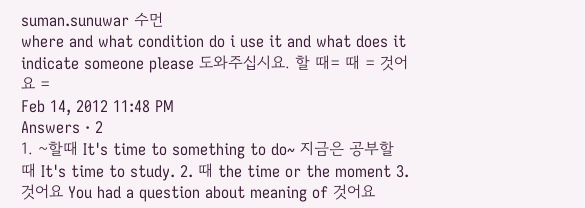suman.sunuwar 수먼
where and what condition do i use it and what does it indicate someone please 도와주십시요. 할 때= 때 = 것어요 =
Feb 14, 2012 11:48 PM
Answers · 2
1. ~할때 It's time to something to do~ 지금은 공부할 때 It's time to study. 2. 때 the time or the moment 3. 것어요 You had a question about meaning of 것어요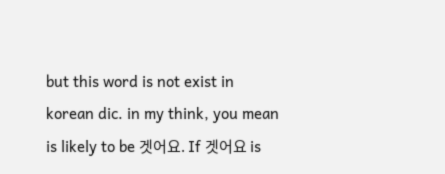but this word is not exist in korean dic. in my think, you mean is likely to be 겟어요. If 겟어요 is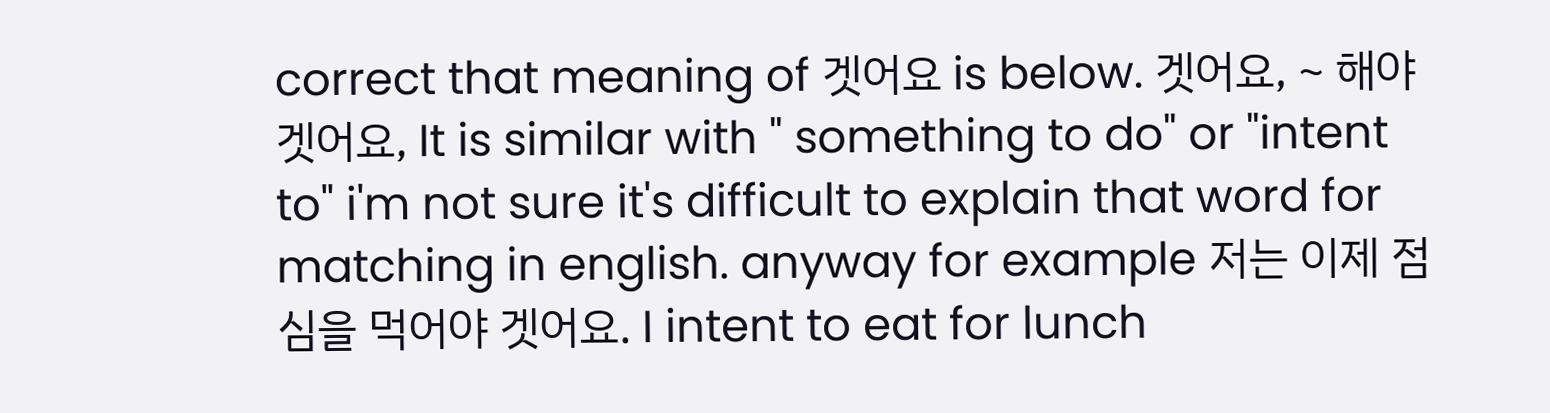correct that meaning of 겟어요 is below. 겟어요, ~ 해야 겟어요, It is similar with " something to do" or "intent to" i'm not sure it's difficult to explain that word for matching in english. anyway for example 저는 이제 점심을 먹어야 겟어요. I intent to eat for lunch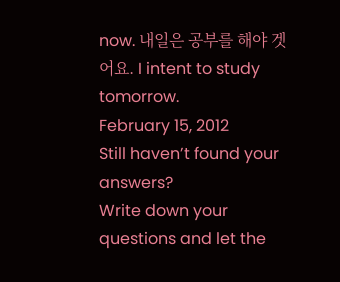now. 내일은 공부를 해야 겟어요. I intent to study tomorrow.
February 15, 2012
Still haven’t found your answers?
Write down your questions and let the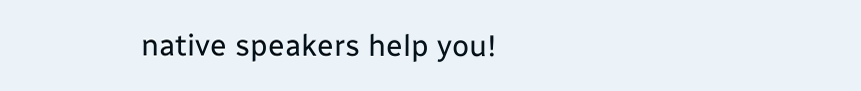native speakers help you!